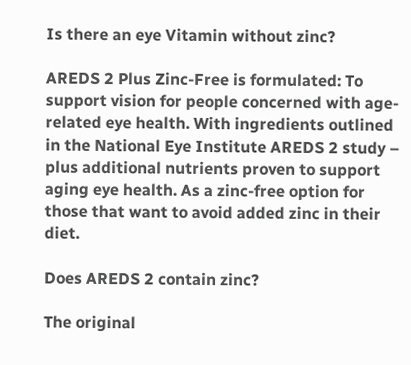Is there an eye Vitamin without zinc?

AREDS 2 Plus Zinc-Free is formulated: To support vision for people concerned with age-related eye health. With ingredients outlined in the National Eye Institute AREDS 2 study – plus additional nutrients proven to support aging eye health. As a zinc-free option for those that want to avoid added zinc in their diet.

Does AREDS 2 contain zinc?

The original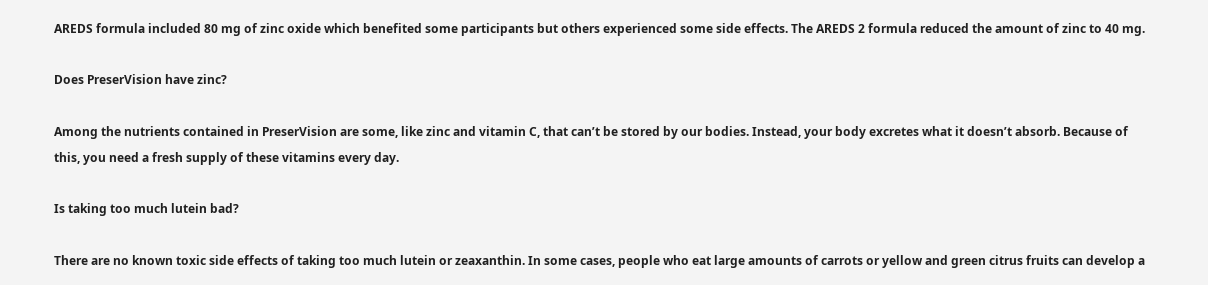AREDS formula included 80 mg of zinc oxide which benefited some participants but others experienced some side effects. The AREDS 2 formula reduced the amount of zinc to 40 mg.

Does PreserVision have zinc?

Among the nutrients contained in PreserVision are some, like zinc and vitamin C, that can’t be stored by our bodies. Instead, your body excretes what it doesn’t absorb. Because of this, you need a fresh supply of these vitamins every day.

Is taking too much lutein bad?

There are no known toxic side effects of taking too much lutein or zeaxanthin. In some cases, people who eat large amounts of carrots or yellow and green citrus fruits can develop a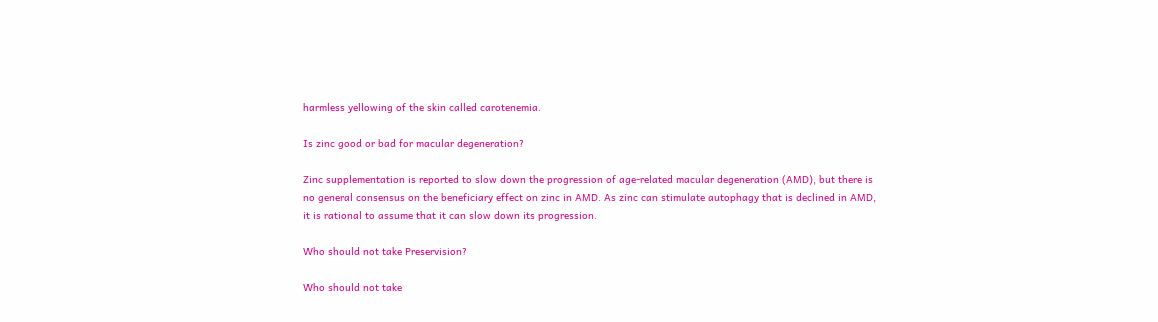harmless yellowing of the skin called carotenemia.

Is zinc good or bad for macular degeneration?

Zinc supplementation is reported to slow down the progression of age-related macular degeneration (AMD), but there is no general consensus on the beneficiary effect on zinc in AMD. As zinc can stimulate autophagy that is declined in AMD, it is rational to assume that it can slow down its progression.

Who should not take Preservision?

Who should not take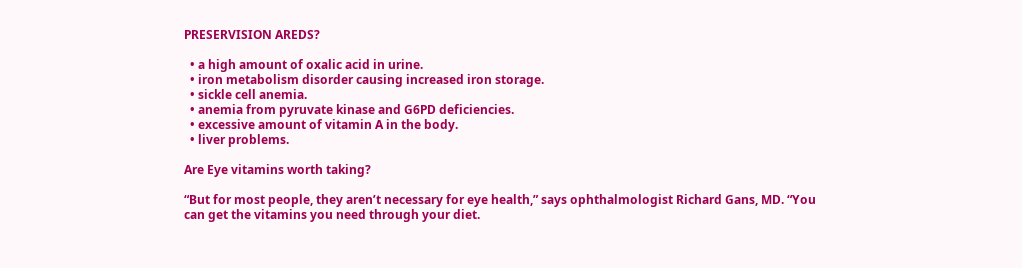PRESERVISION AREDS?

  • a high amount of oxalic acid in urine.
  • iron metabolism disorder causing increased iron storage.
  • sickle cell anemia.
  • anemia from pyruvate kinase and G6PD deficiencies.
  • excessive amount of vitamin A in the body.
  • liver problems.

Are Eye vitamins worth taking?

“But for most people, they aren’t necessary for eye health,” says ophthalmologist Richard Gans, MD. “You can get the vitamins you need through your diet.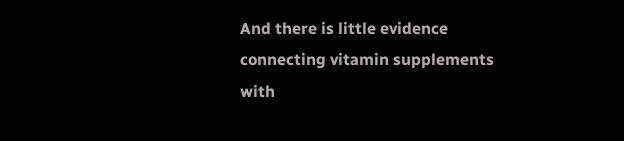And there is little evidence connecting vitamin supplements with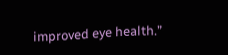improved eye health.”